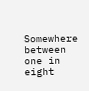Somewhere between one in eight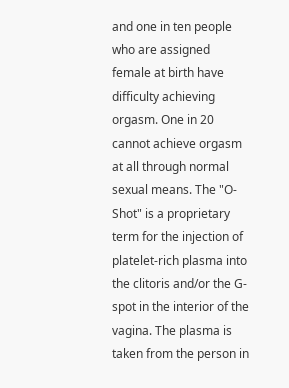and one in ten people who are assigned female at birth have difficulty achieving orgasm. One in 20 cannot achieve orgasm at all through normal sexual means. The "O-Shot" is a proprietary term for the injection of platelet-rich plasma into the clitoris and/or the G-spot in the interior of the vagina. The plasma is taken from the person in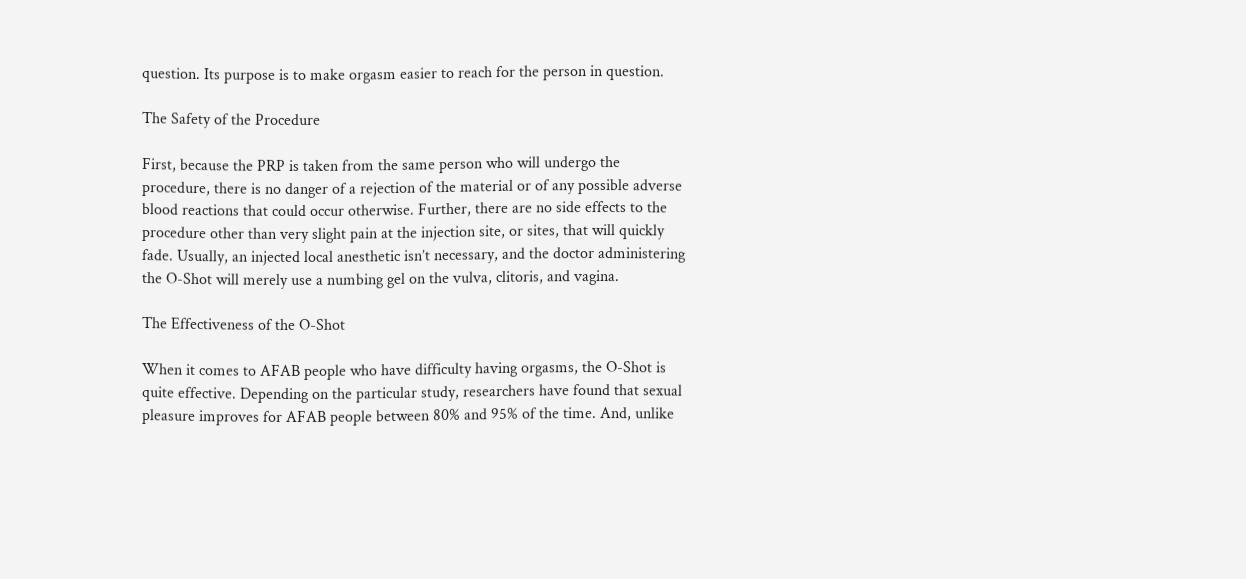question. Its purpose is to make orgasm easier to reach for the person in question.

The Safety of the Procedure

First, because the PRP is taken from the same person who will undergo the procedure, there is no danger of a rejection of the material or of any possible adverse blood reactions that could occur otherwise. Further, there are no side effects to the procedure other than very slight pain at the injection site, or sites, that will quickly fade. Usually, an injected local anesthetic isn’t necessary, and the doctor administering the O-Shot will merely use a numbing gel on the vulva, clitoris, and vagina.

The Effectiveness of the O-Shot

When it comes to AFAB people who have difficulty having orgasms, the O-Shot is quite effective. Depending on the particular study, researchers have found that sexual pleasure improves for AFAB people between 80% and 95% of the time. And, unlike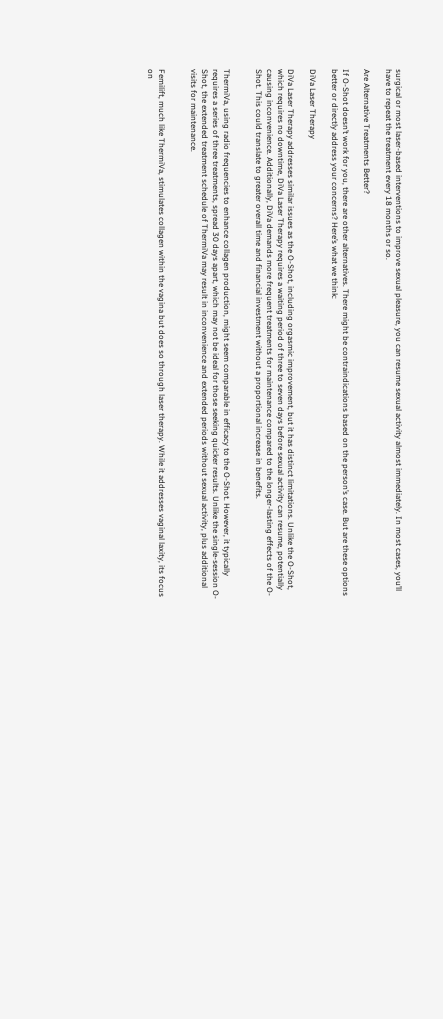surgical or most laser-based interventions to improve sexual pleasure, you can resume sexual activity almost immediately. In most cases, you’ll have to repeat the treatment every 18 months or so.

Are Alternative Treatments Better?

If O-Shot doesn’t work for you, there are other alternatives. There might be contraindications based on the person’s case. But are these options better or directly address your concerns? Here’s what we think:

DiVa Laser Therapy

DiVa Laser Therapy addresses similar issues as the O-Shot, including orgasmic improvement, but it has distinct limitations. Unlike the O-Shot, which requires no downtime, DiVa Laser Therapy requires a waiting period of three to seven days before sexual activity can resume, potentially causing inconvenience. Additionally, DiVa demands more frequent treatments for maintenance compared to the longer-lasting effects of the O-Shot. This could translate to greater overall time and financial investment without a proportional increase in benefits.


ThermiVa, using radio frequencies to enhance collagen production, might seem comparable in efficacy to the O-Shot. However, it typically requires a series of three treatments, spread 30 days apart, which may not be ideal for those seeking quicker results. Unlike the single-session O-Shot, the extended treatment schedule of ThermiVa may result in inconvenience and extended periods without sexual activity, plus additional visits for maintenance.


Femilift, much like ThermiVa, stimulates collagen within the vagina but does so through laser therapy. While it addresses vaginal laxity, its focus on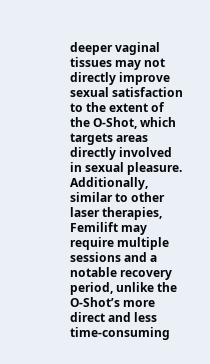deeper vaginal tissues may not directly improve sexual satisfaction to the extent of the O-Shot, which targets areas directly involved in sexual pleasure. Additionally, similar to other laser therapies, Femilift may require multiple sessions and a notable recovery period, unlike the O-Shot’s more direct and less time-consuming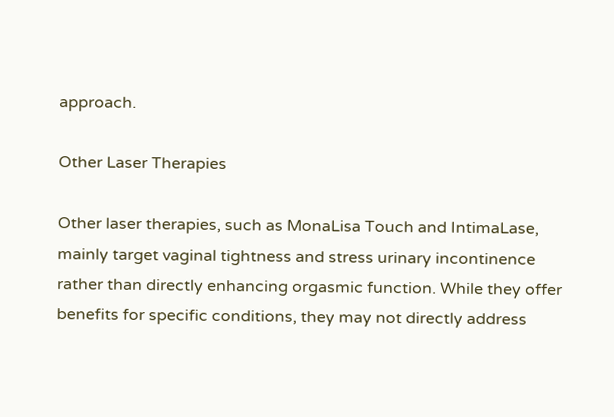approach.

Other Laser Therapies

Other laser therapies, such as MonaLisa Touch and IntimaLase, mainly target vaginal tightness and stress urinary incontinence rather than directly enhancing orgasmic function. While they offer benefits for specific conditions, they may not directly address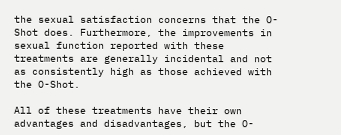the sexual satisfaction concerns that the O-Shot does. Furthermore, the improvements in sexual function reported with these treatments are generally incidental and not as consistently high as those achieved with the O-Shot.

All of these treatments have their own advantages and disadvantages, but the O-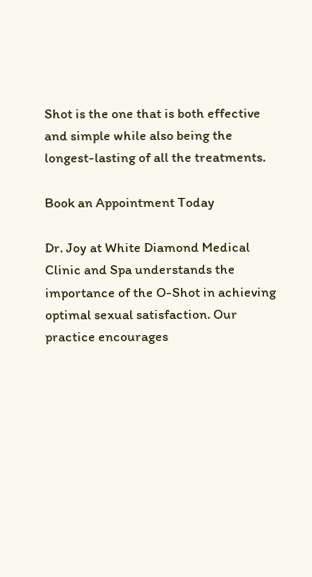Shot is the one that is both effective and simple while also being the longest-lasting of all the treatments.

Book an Appointment Today

Dr. Joy at White Diamond Medical Clinic and Spa understands the importance of the O-Shot in achieving optimal sexual satisfaction. Our practice encourages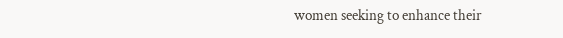women seeking to enhance their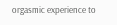orgasmic experience to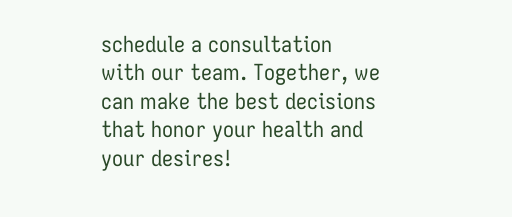schedule a consultation with our team. Together, we can make the best decisions that honor your health and your desires!